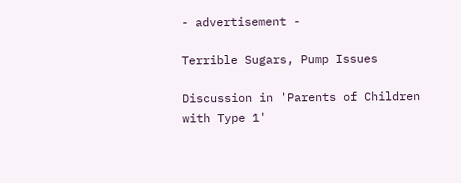- advertisement -

Terrible Sugars, Pump Issues

Discussion in 'Parents of Children with Type 1'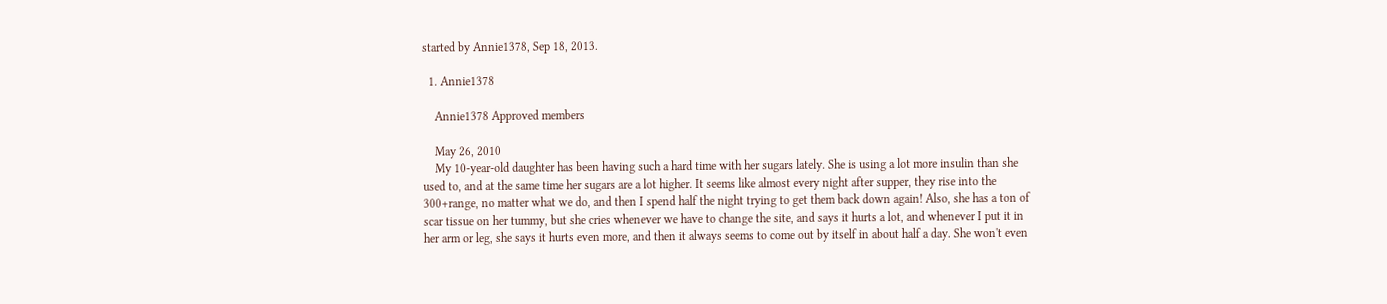started by Annie1378, Sep 18, 2013.

  1. Annie1378

    Annie1378 Approved members

    May 26, 2010
    My 10-year-old daughter has been having such a hard time with her sugars lately. She is using a lot more insulin than she used to, and at the same time her sugars are a lot higher. It seems like almost every night after supper, they rise into the 300+range, no matter what we do, and then I spend half the night trying to get them back down again! Also, she has a ton of scar tissue on her tummy, but she cries whenever we have to change the site, and says it hurts a lot, and whenever I put it in her arm or leg, she says it hurts even more, and then it always seems to come out by itself in about half a day. She won't even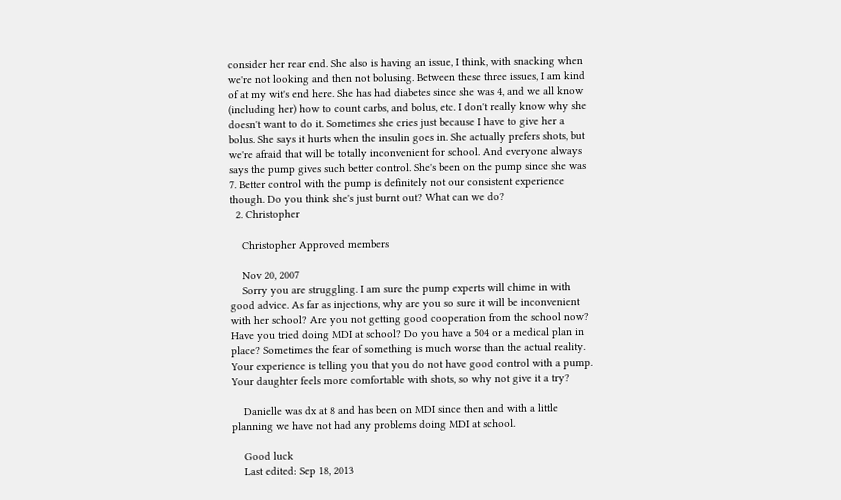consider her rear end. She also is having an issue, I think, with snacking when we're not looking and then not bolusing. Between these three issues, I am kind of at my wit's end here. She has had diabetes since she was 4, and we all know (including her) how to count carbs, and bolus, etc. I don't really know why she doesn't want to do it. Sometimes she cries just because I have to give her a bolus. She says it hurts when the insulin goes in. She actually prefers shots, but we're afraid that will be totally inconvenient for school. And everyone always says the pump gives such better control. She's been on the pump since she was 7. Better control with the pump is definitely not our consistent experience though. Do you think she's just burnt out? What can we do?
  2. Christopher

    Christopher Approved members

    Nov 20, 2007
    Sorry you are struggling. I am sure the pump experts will chime in with good advice. As far as injections, why are you so sure it will be inconvenient with her school? Are you not getting good cooperation from the school now? Have you tried doing MDI at school? Do you have a 504 or a medical plan in place? Sometimes the fear of something is much worse than the actual reality. Your experience is telling you that you do not have good control with a pump. Your daughter feels more comfortable with shots, so why not give it a try?

    Danielle was dx at 8 and has been on MDI since then and with a little planning we have not had any problems doing MDI at school.

    Good luck
    Last edited: Sep 18, 2013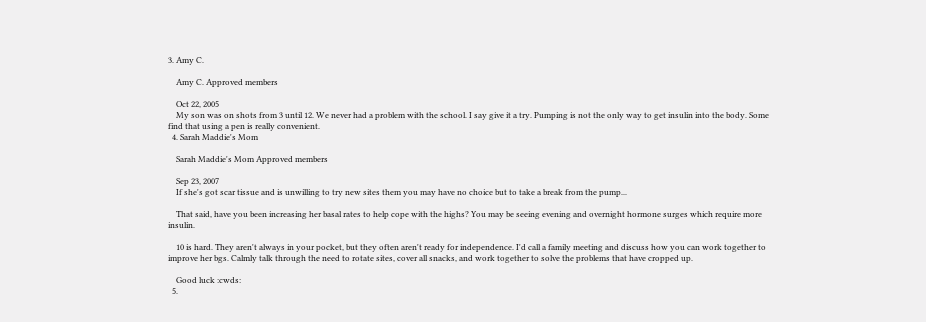3. Amy C.

    Amy C. Approved members

    Oct 22, 2005
    My son was on shots from 3 until 12. We never had a problem with the school. I say give it a try. Pumping is not the only way to get insulin into the body. Some find that using a pen is really convenient.
  4. Sarah Maddie's Mom

    Sarah Maddie's Mom Approved members

    Sep 23, 2007
    If she's got scar tissue and is unwilling to try new sites them you may have no choice but to take a break from the pump...

    That said, have you been increasing her basal rates to help cope with the highs? You may be seeing evening and overnight hormone surges which require more insulin.

    10 is hard. They aren't always in your pocket, but they often aren't ready for independence. I'd call a family meeting and discuss how you can work together to improve her bgs. Calmly talk through the need to rotate sites, cover all snacks, and work together to solve the problems that have cropped up.

    Good luck :cwds:
  5.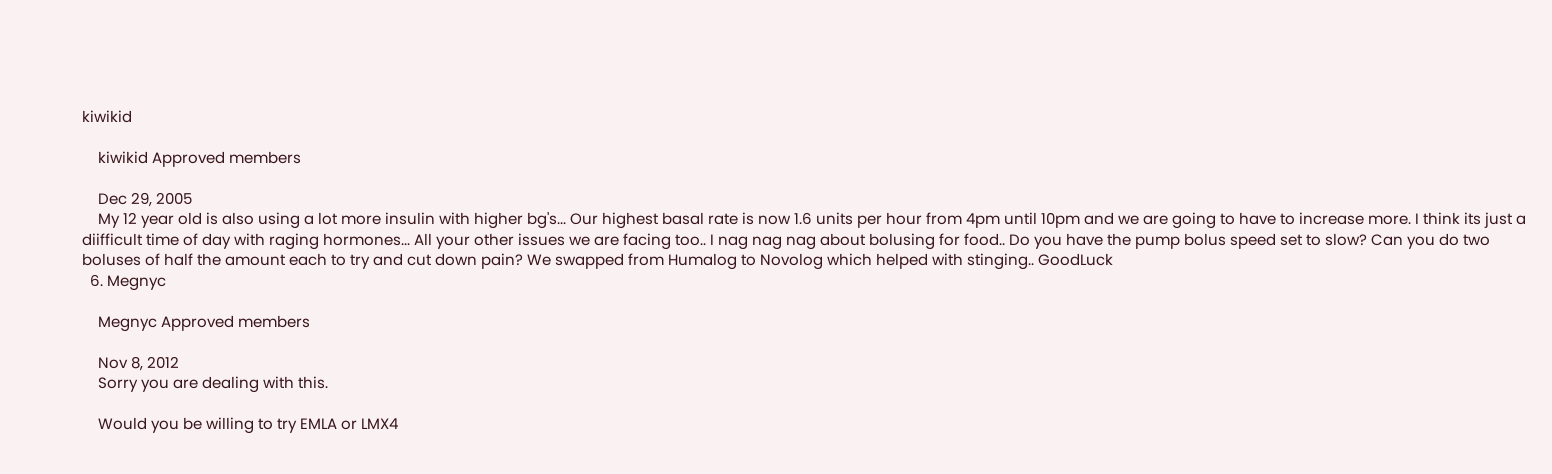kiwikid

    kiwikid Approved members

    Dec 29, 2005
    My 12 year old is also using a lot more insulin with higher bg's... Our highest basal rate is now 1.6 units per hour from 4pm until 10pm and we are going to have to increase more. I think its just a diifficult time of day with raging hormones... All your other issues we are facing too.. I nag nag nag about bolusing for food.. Do you have the pump bolus speed set to slow? Can you do two boluses of half the amount each to try and cut down pain? We swapped from Humalog to Novolog which helped with stinging.. GoodLuck
  6. Megnyc

    Megnyc Approved members

    Nov 8, 2012
    Sorry you are dealing with this.

    Would you be willing to try EMLA or LMX4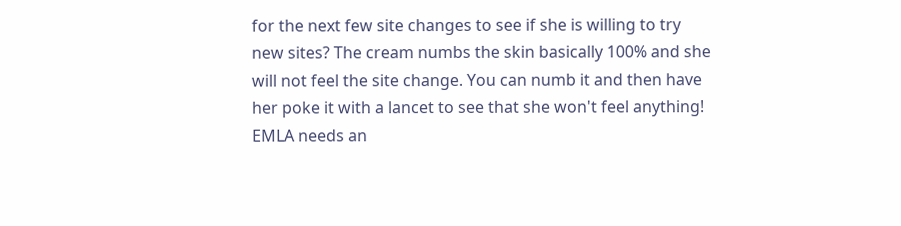for the next few site changes to see if she is willing to try new sites? The cream numbs the skin basically 100% and she will not feel the site change. You can numb it and then have her poke it with a lancet to see that she won't feel anything! EMLA needs an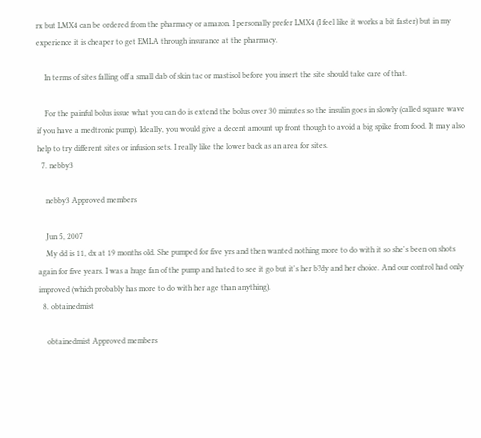rx but LMX4 can be ordered from the pharmacy or amazon. I personally prefer LMX4 (I feel like it works a bit faster) but in my experience it is cheaper to get EMLA through insurance at the pharmacy.

    In terms of sites falling off a small dab of skin tac or mastisol before you insert the site should take care of that.

    For the painful bolus issue what you can do is extend the bolus over 30 minutes so the insulin goes in slowly (called square wave if you have a medtronic pump). Ideally, you would give a decent amount up front though to avoid a big spike from food. It may also help to try different sites or infusion sets. I really like the lower back as an area for sites.
  7. nebby3

    nebby3 Approved members

    Jun 5, 2007
    My dd is 11, dx at 19 months old. She pumped for five yrs and then wanted nothing more to do with it so she's been on shots again for five years. I was a huge fan of the pump and hated to see it go but it's her b?dy and her choice. And our control had only improved (which probably has more to do with her age than anything).
  8. obtainedmist

    obtainedmist Approved members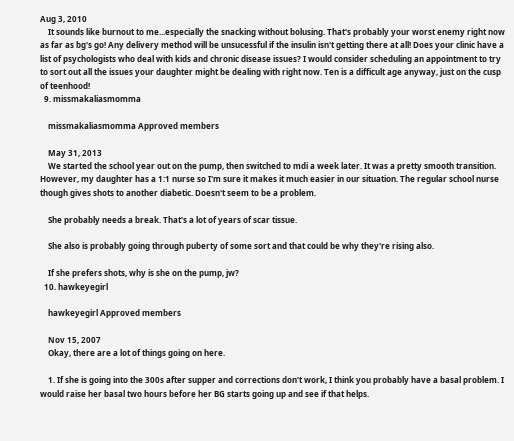Aug 3, 2010
    It sounds like burnout to me...especially the snacking without bolusing. That's probably your worst enemy right now as far as bg's go! Any delivery method will be unsucessful if the insulin isn't getting there at all! Does your clinic have a list of psychologists who deal with kids and chronic disease issues? I would consider scheduling an appointment to try to sort out all the issues your daughter might be dealing with right now. Ten is a difficult age anyway, just on the cusp of teenhood!
  9. missmakaliasmomma

    missmakaliasmomma Approved members

    May 31, 2013
    We started the school year out on the pump, then switched to mdi a week later. It was a pretty smooth transition. However, my daughter has a 1:1 nurse so I'm sure it makes it much easier in our situation. The regular school nurse though gives shots to another diabetic. Doesn't seem to be a problem.

    She probably needs a break. That's a lot of years of scar tissue.

    She also is probably going through puberty of some sort and that could be why they're rising also.

    If she prefers shots, why is she on the pump, jw?
  10. hawkeyegirl

    hawkeyegirl Approved members

    Nov 15, 2007
    Okay, there are a lot of things going on here.

    1. If she is going into the 300s after supper and corrections don't work, I think you probably have a basal problem. I would raise her basal two hours before her BG starts going up and see if that helps.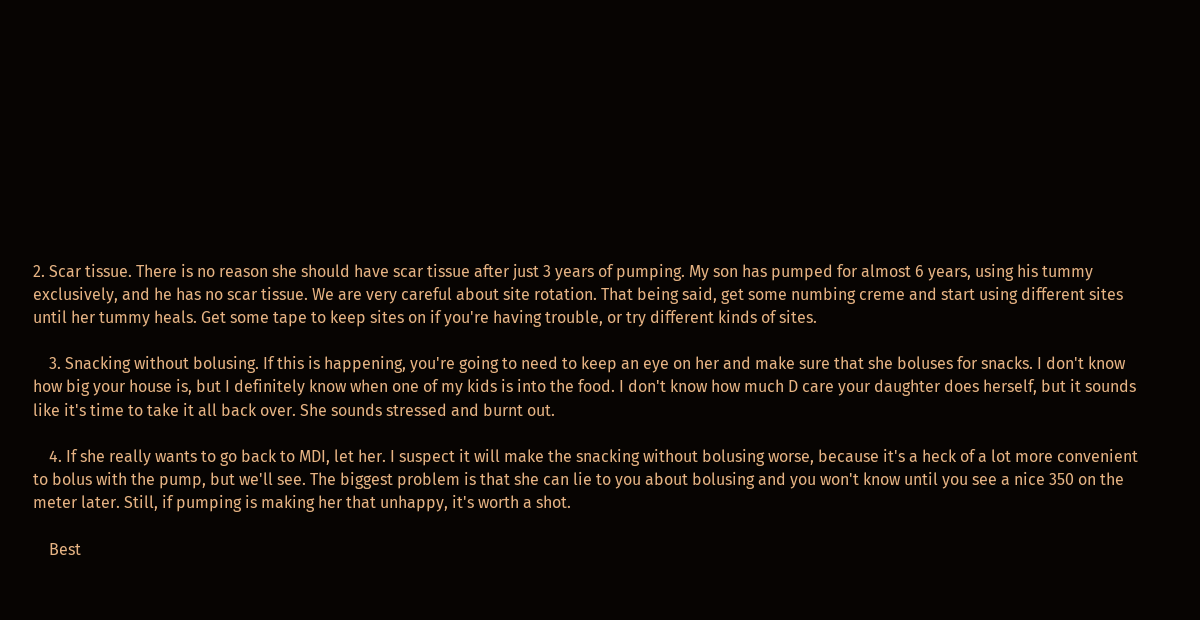2. Scar tissue. There is no reason she should have scar tissue after just 3 years of pumping. My son has pumped for almost 6 years, using his tummy exclusively, and he has no scar tissue. We are very careful about site rotation. That being said, get some numbing creme and start using different sites until her tummy heals. Get some tape to keep sites on if you're having trouble, or try different kinds of sites.

    3. Snacking without bolusing. If this is happening, you're going to need to keep an eye on her and make sure that she boluses for snacks. I don't know how big your house is, but I definitely know when one of my kids is into the food. I don't know how much D care your daughter does herself, but it sounds like it's time to take it all back over. She sounds stressed and burnt out.

    4. If she really wants to go back to MDI, let her. I suspect it will make the snacking without bolusing worse, because it's a heck of a lot more convenient to bolus with the pump, but we'll see. The biggest problem is that she can lie to you about bolusing and you won't know until you see a nice 350 on the meter later. Still, if pumping is making her that unhappy, it's worth a shot.

    Best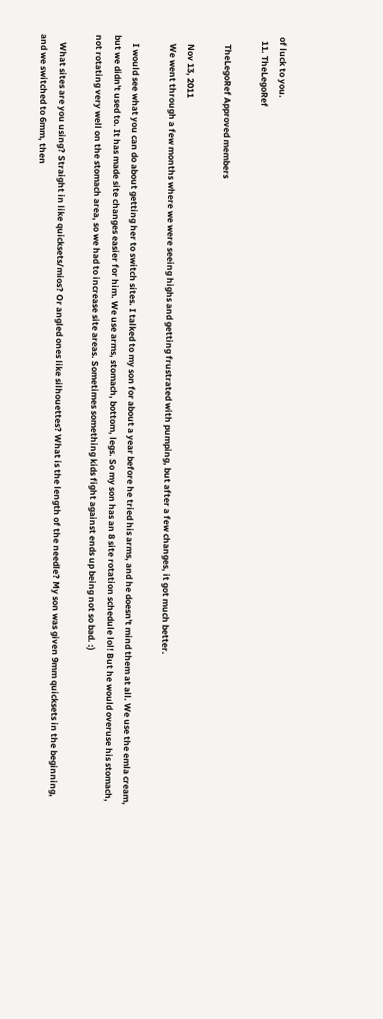of luck to you.
  11. TheLegoRef

    TheLegoRef Approved members

    Nov 13, 2011
    We went through a few months where we were seeing highs and getting frustrated with pumping, but after a few changes, it got much better.

    I would see what you can do about getting her to switch sites. I talked to my son for about a year before he tried his arms, and he doesn't mind them at all. We use the emla cream, but we didn't used to. It has made site changes easier for him. We use arms, stomach, bottom, legs. So my son has an 8 site rotation schedule lol! But he would overuse his stomach, not rotating very well on the stomach area, so we had to increase site areas. Sometimes something kids fight against ends up being not so bad. :)

    What sites are you using? Straight in like quicksets/mios? Or angled ones like silhouettes? What is the length of the needle? My son was given 9mm quicksets in the beginning, and we switched to 6mm, then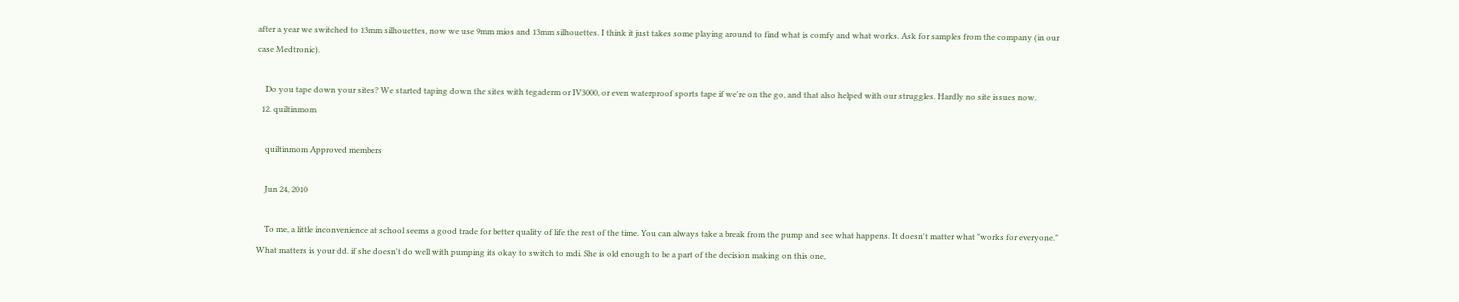after a year we switched to 13mm silhouettes, now we use 9mm mios and 13mm silhouettes. I think it just takes some playing around to find what is comfy and what works. Ask for samples from the company (in our case Medtronic).

    Do you tape down your sites? We started taping down the sites with tegaderm or IV3000, or even waterproof sports tape if we're on the go, and that also helped with our struggles. Hardly no site issues now.
  12. quiltinmom

    quiltinmom Approved members

    Jun 24, 2010

    To me, a little inconvenience at school seems a good trade for better quality of life the rest of the time. You can always take a break from the pump and see what happens. It doesn't matter what "works for everyone." What matters is your dd. if she doesn't do well with pumping its okay to switch to mdi. She is old enough to be a part of the decision making on this one,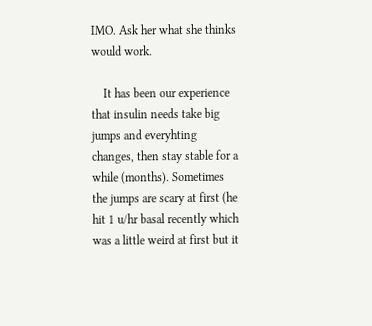IMO. Ask her what she thinks would work.

    It has been our experience that insulin needs take big jumps and everyhting changes, then stay stable for a while (months). Sometimes the jumps are scary at first (he hit 1 u/hr basal recently which was a little weird at first but it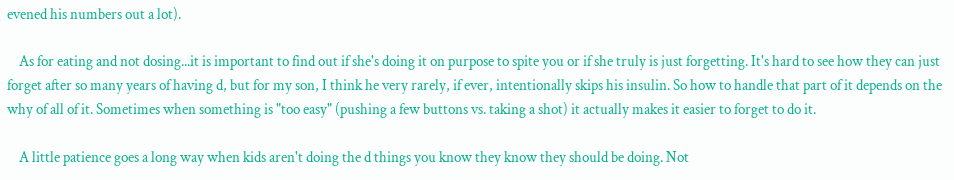evened his numbers out a lot).

    As for eating and not dosing...it is important to find out if she's doing it on purpose to spite you or if she truly is just forgetting. It's hard to see how they can just forget after so many years of having d, but for my son, I think he very rarely, if ever, intentionally skips his insulin. So how to handle that part of it depends on the why of all of it. Sometimes when something is "too easy" (pushing a few buttons vs. taking a shot) it actually makes it easier to forget to do it.

    A little patience goes a long way when kids aren't doing the d things you know they know they should be doing. Not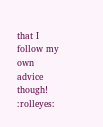that I follow my own advice though! :rolleyes: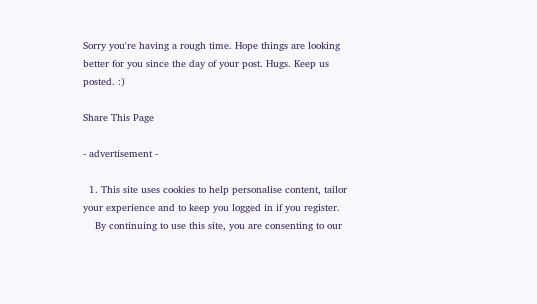Sorry you're having a rough time. Hope things are looking better for you since the day of your post. Hugs. Keep us posted. :)

Share This Page

- advertisement -

  1. This site uses cookies to help personalise content, tailor your experience and to keep you logged in if you register.
    By continuing to use this site, you are consenting to our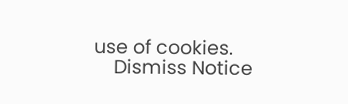use of cookies.
    Dismiss Notice